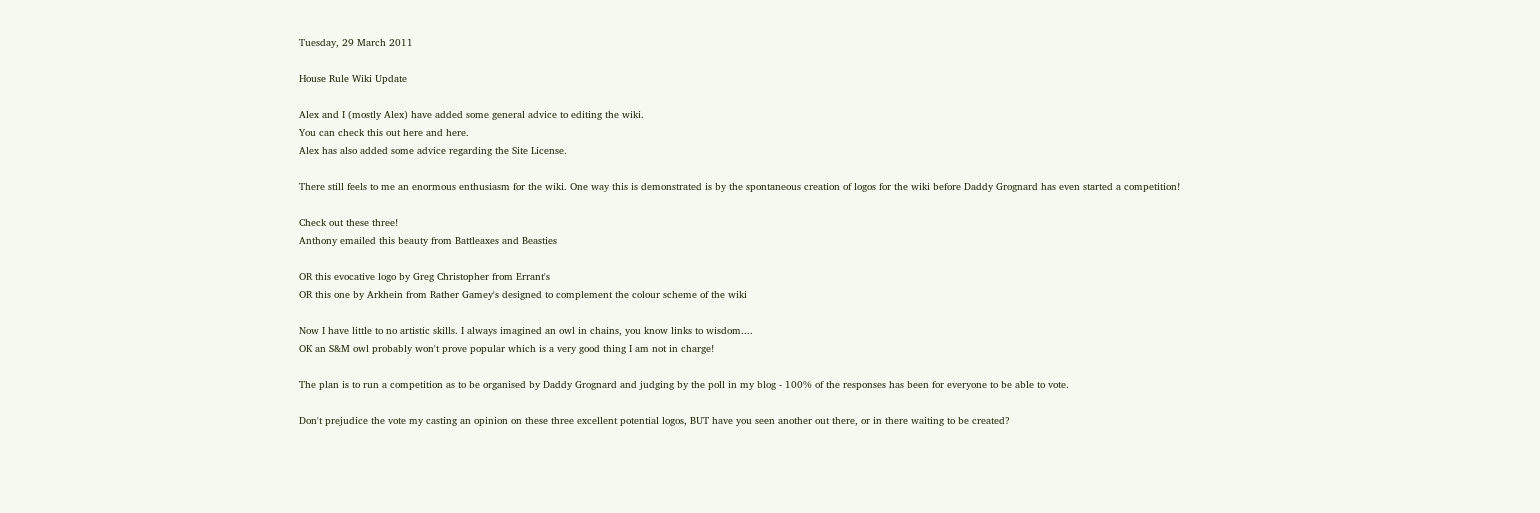Tuesday, 29 March 2011

House Rule Wiki Update

Alex and I (mostly Alex) have added some general advice to editing the wiki.
You can check this out here and here.
Alex has also added some advice regarding the Site License.

There still feels to me an enormous enthusiasm for the wiki. One way this is demonstrated is by the spontaneous creation of logos for the wiki before Daddy Grognard has even started a competition!

Check out these three!
Anthony emailed this beauty from Battleaxes and Beasties

OR this evocative logo by Greg Christopher from Errant's
OR this one by Arkhein from Rather Gamey's designed to complement the colour scheme of the wiki

Now I have little to no artistic skills. I always imagined an owl in chains, you know links to wisdom....
OK an S&M owl probably won't prove popular which is a very good thing I am not in charge!

The plan is to run a competition as to be organised by Daddy Grognard and judging by the poll in my blog - 100% of the responses has been for everyone to be able to vote.

Don't prejudice the vote my casting an opinion on these three excellent potential logos, BUT have you seen another out there, or in there waiting to be created?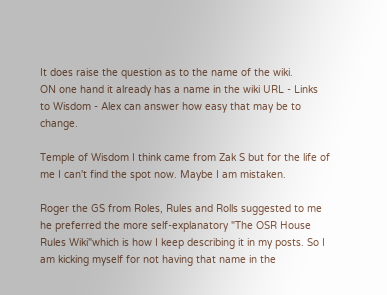It does raise the question as to the name of the wiki.
ON one hand it already has a name in the wiki URL - Links to Wisdom - Alex can answer how easy that may be to change.

Temple of Wisdom I think came from Zak S but for the life of me I can't find the spot now. Maybe I am mistaken.

Roger the GS from Roles, Rules and Rolls suggested to me he preferred the more self-explanatory "The OSR House Rules Wiki"which is how I keep describing it in my posts. So I am kicking myself for not having that name in the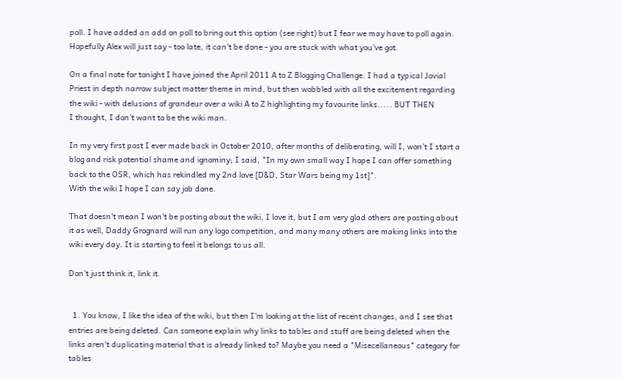poll. I have added an add on poll to bring out this option (see right) but I fear we may have to poll again. Hopefully Alex will just say - too late, it can't be done - you are stuck with what you've got.

On a final note for tonight I have joined the April 2011 A to Z Blogging Challenge. I had a typical Jovial Priest in depth narrow subject matter theme in mind, but then wobbled with all the excitement regarding the wiki - with delusions of grandeur over a wiki A to Z highlighting my favourite links..... BUT THEN
I thought, I don't want to be the wiki man.

In my very first post I ever made back in October 2010, after months of deliberating, will I, won't I start a blog and risk potential shame and ignominy; I said, "In my own small way I hope I can offer something back to the OSR, which has rekindled my 2nd love [D&D, Star Wars being my 1st]".
With the wiki I hope I can say job done.

That doesn't mean I won't be posting about the wiki, I love it, but I am very glad others are posting about it as well, Daddy Grognard will run any logo competition, and many many others are making links into the wiki every day. It is starting to feel it belongs to us all.

Don't just think it, link it.


  1. You know, I like the idea of the wiki, but then I'm looking at the list of recent changes, and I see that entries are being deleted. Can someone explain why links to tables and stuff are being deleted when the links aren't duplicating material that is already linked to? Maybe you need a "Misecellaneous" category for tables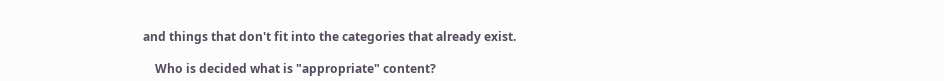and things that don't fit into the categories that already exist.

    Who is decided what is "appropriate" content?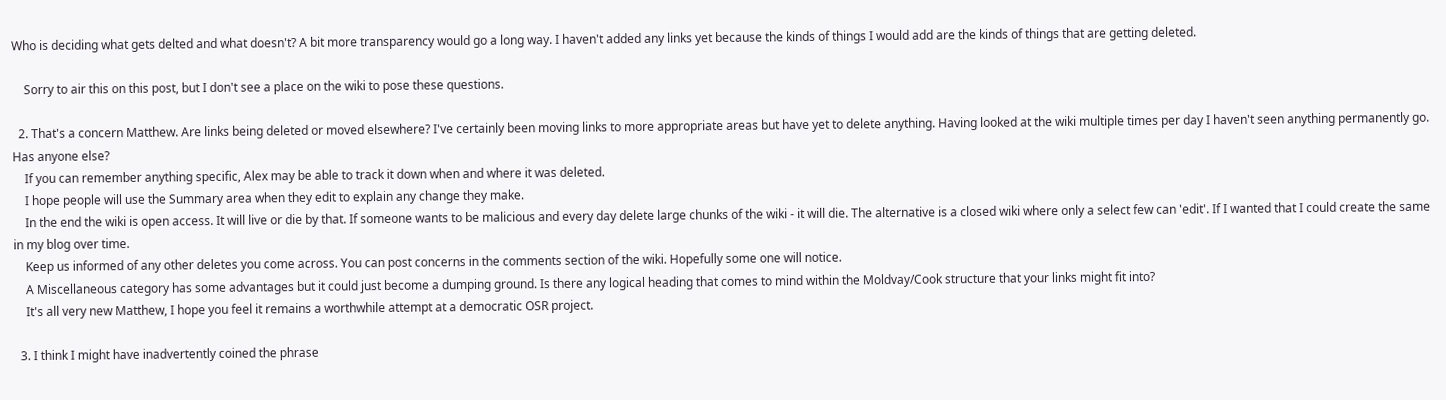Who is deciding what gets delted and what doesn't? A bit more transparency would go a long way. I haven't added any links yet because the kinds of things I would add are the kinds of things that are getting deleted.

    Sorry to air this on this post, but I don't see a place on the wiki to pose these questions.

  2. That's a concern Matthew. Are links being deleted or moved elsewhere? I've certainly been moving links to more appropriate areas but have yet to delete anything. Having looked at the wiki multiple times per day I haven't seen anything permanently go. Has anyone else?
    If you can remember anything specific, Alex may be able to track it down when and where it was deleted.
    I hope people will use the Summary area when they edit to explain any change they make.
    In the end the wiki is open access. It will live or die by that. If someone wants to be malicious and every day delete large chunks of the wiki - it will die. The alternative is a closed wiki where only a select few can 'edit'. If I wanted that I could create the same in my blog over time.
    Keep us informed of any other deletes you come across. You can post concerns in the comments section of the wiki. Hopefully some one will notice.
    A Miscellaneous category has some advantages but it could just become a dumping ground. Is there any logical heading that comes to mind within the Moldvay/Cook structure that your links might fit into?
    It's all very new Matthew, I hope you feel it remains a worthwhile attempt at a democratic OSR project.

  3. I think I might have inadvertently coined the phrase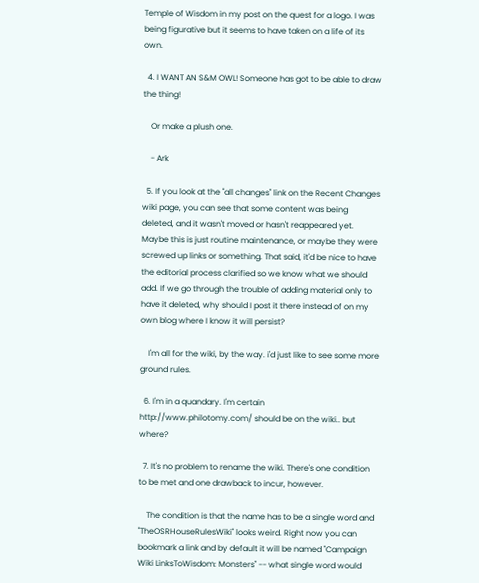Temple of Wisdom in my post on the quest for a logo. I was being figurative but it seems to have taken on a life of its own.

  4. I WANT AN S&M OWL! Someone has got to be able to draw the thing!

    Or make a plush one.

    - Ark

  5. If you look at the "all changes" link on the Recent Changes wiki page, you can see that some content was being deleted, and it wasn't moved or hasn't reappeared yet. Maybe this is just routine maintenance, or maybe they were screwed up links or something. That said, it'd be nice to have the editorial process clarified so we know what we should add. If we go through the trouble of adding material only to have it deleted, why should I post it there instead of on my own blog where I know it will persist?

    I'm all for the wiki, by the way. i'd just like to see some more ground rules.

  6. I'm in a quandary. I'm certain http://www.philotomy.com/ should be on the wiki.. but where?

  7. It's no problem to rename the wiki. There's one condition to be met and one drawback to incur, however.

    The condition is that the name has to be a single word and "TheOSRHouseRulesWiki" looks weird. Right now you can bookmark a link and by default it will be named "Campaign Wiki LinksToWisdom: Monsters" -- what single word would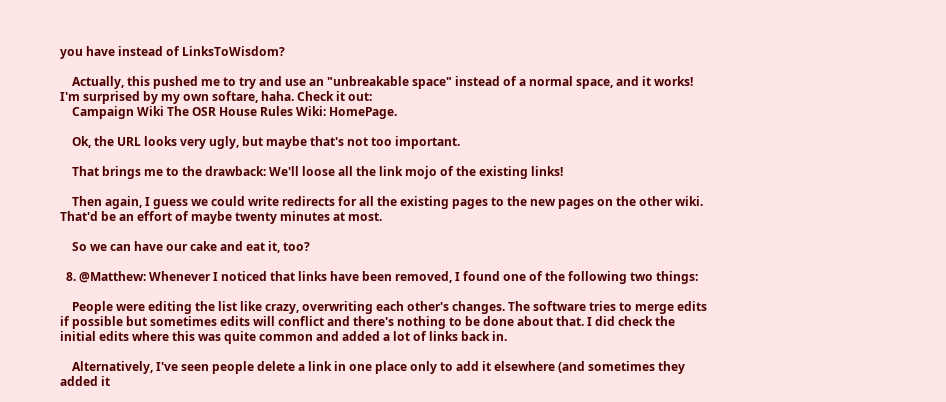you have instead of LinksToWisdom?

    Actually, this pushed me to try and use an "unbreakable space" instead of a normal space, and it works! I'm surprised by my own softare, haha. Check it out:
    Campaign Wiki The OSR House Rules Wiki: HomePage.

    Ok, the URL looks very ugly, but maybe that's not too important.

    That brings me to the drawback: We'll loose all the link mojo of the existing links!

    Then again, I guess we could write redirects for all the existing pages to the new pages on the other wiki. That'd be an effort of maybe twenty minutes at most.

    So we can have our cake and eat it, too?

  8. @Matthew: Whenever I noticed that links have been removed, I found one of the following two things:

    People were editing the list like crazy, overwriting each other's changes. The software tries to merge edits if possible but sometimes edits will conflict and there's nothing to be done about that. I did check the initial edits where this was quite common and added a lot of links back in.

    Alternatively, I've seen people delete a link in one place only to add it elsewhere (and sometimes they added it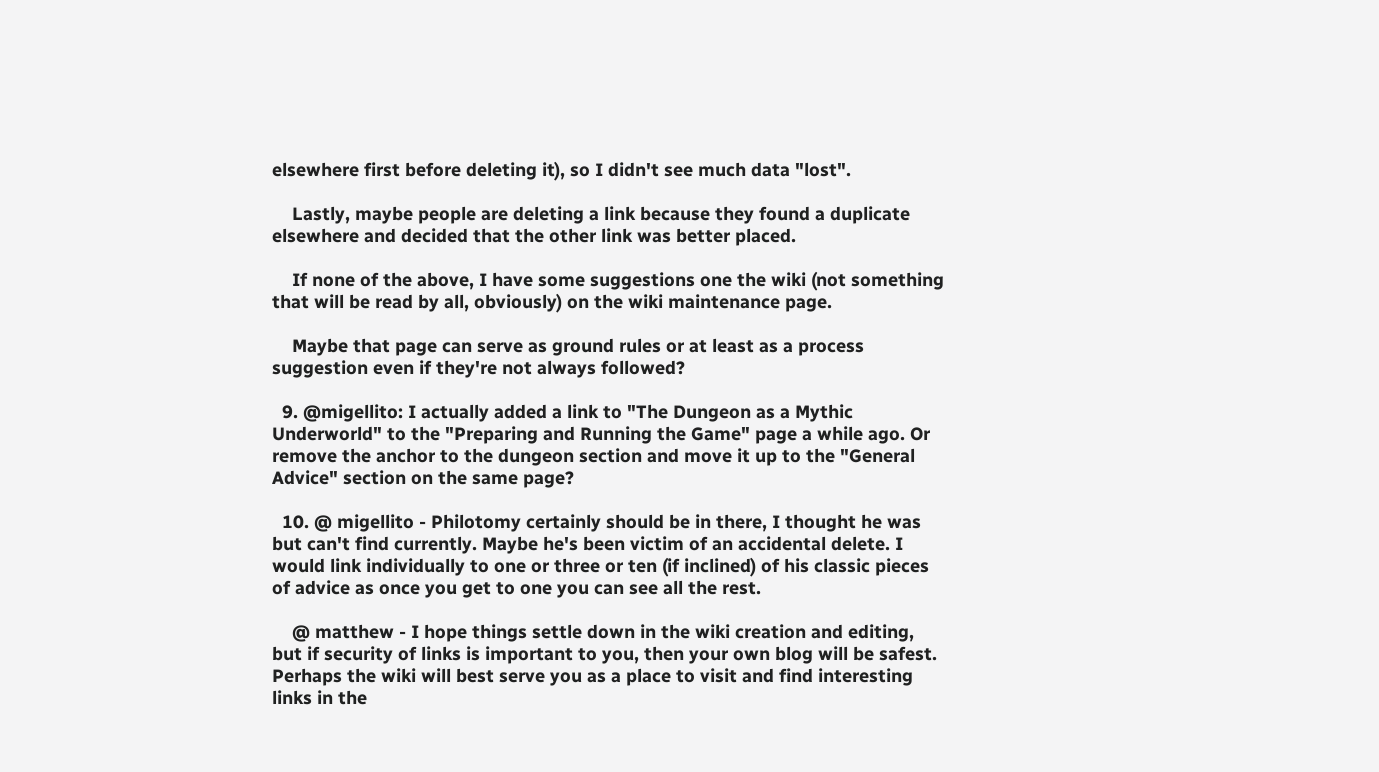elsewhere first before deleting it), so I didn't see much data "lost".

    Lastly, maybe people are deleting a link because they found a duplicate elsewhere and decided that the other link was better placed.

    If none of the above, I have some suggestions one the wiki (not something that will be read by all, obviously) on the wiki maintenance page.

    Maybe that page can serve as ground rules or at least as a process suggestion even if they're not always followed?

  9. @migellito: I actually added a link to "The Dungeon as a Mythic Underworld" to the "Preparing and Running the Game" page a while ago. Or remove the anchor to the dungeon section and move it up to the "General Advice" section on the same page?

  10. @ migellito - Philotomy certainly should be in there, I thought he was but can't find currently. Maybe he's been victim of an accidental delete. I would link individually to one or three or ten (if inclined) of his classic pieces of advice as once you get to one you can see all the rest.

    @ matthew - I hope things settle down in the wiki creation and editing, but if security of links is important to you, then your own blog will be safest. Perhaps the wiki will best serve you as a place to visit and find interesting links in the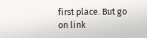first place. But go on link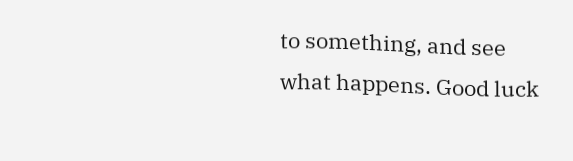to something, and see what happens. Good luck